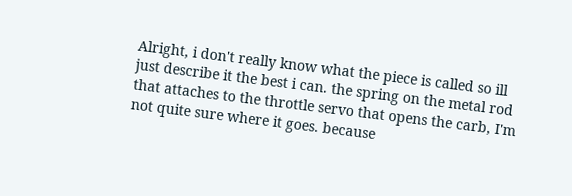Alright, i don't really know what the piece is called so ill just describe it the best i can. the spring on the metal rod that attaches to the throttle servo that opens the carb, I'm not quite sure where it goes. because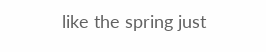like the spring just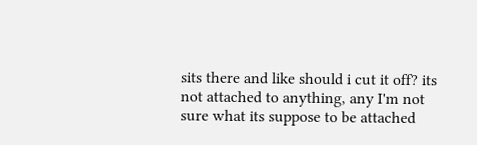sits there and like should i cut it off? its not attached to anything, any I'm not sure what its suppose to be attached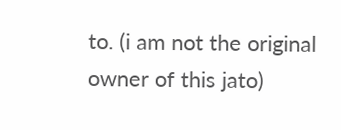to. (i am not the original owner of this jato)